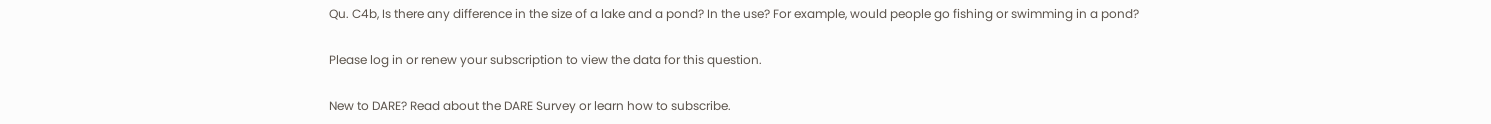Qu. C4b, Is there any difference in the size of a lake and a pond? In the use? For example, would people go fishing or swimming in a pond?

Please log in or renew your subscription to view the data for this question.

New to DARE? Read about the DARE Survey or learn how to subscribe.